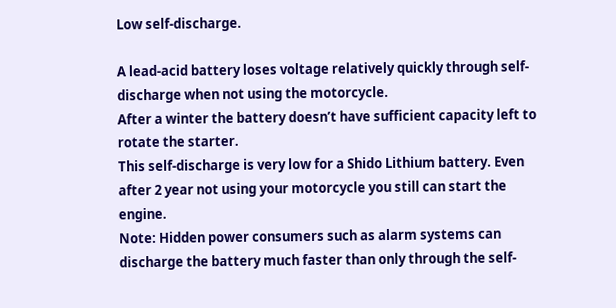Low self-discharge.

A lead-acid battery loses voltage relatively quickly through self-discharge when not using the motorcycle.
After a winter the battery doesn’t have sufficient capacity left to rotate the starter.
This self-discharge is very low for a Shido Lithium battery. Even after 2 year not using your motorcycle you still can start the engine.
Note: Hidden power consumers such as alarm systems can discharge the battery much faster than only through the self-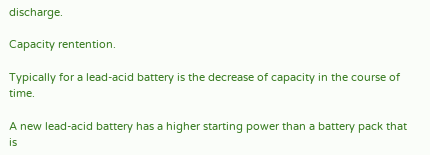discharge.

Capacity rentention.

Typically for a lead-acid battery is the decrease of capacity in the course of time.

A new lead-acid battery has a higher starting power than a battery pack that is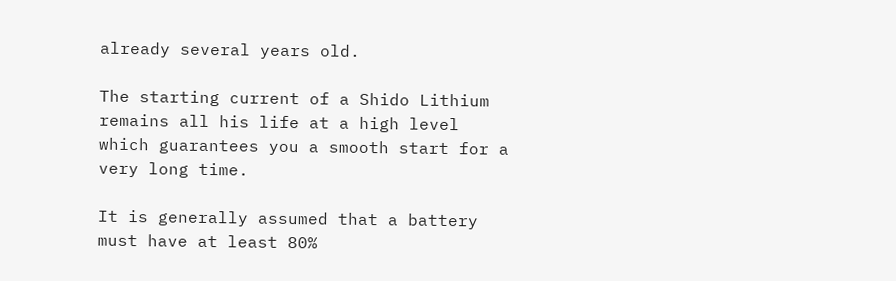already several years old.

The starting current of a Shido Lithium remains all his life at a high level which guarantees you a smooth start for a very long time.

It is generally assumed that a battery must have at least 80%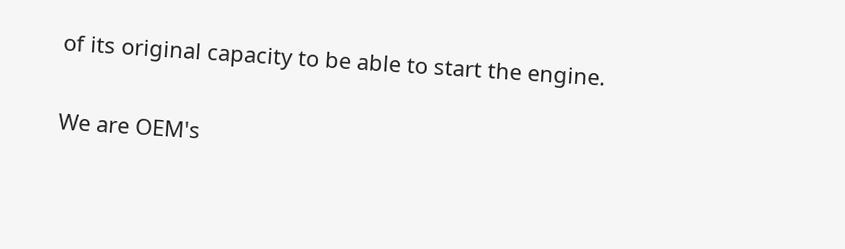of its original capacity to be able to start the engine.

We are OEM's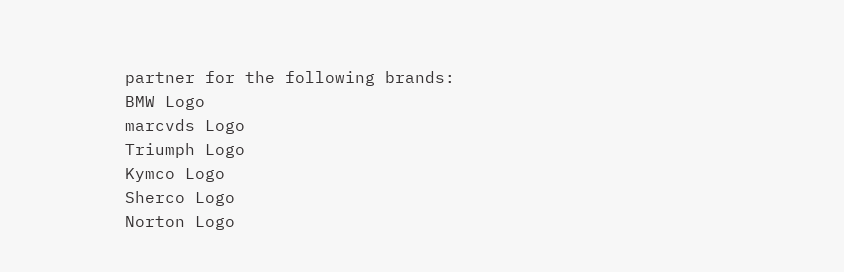partner for the following brands:
BMW Logo
marcvds Logo
Triumph Logo
Kymco Logo
Sherco Logo
Norton Logo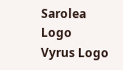Sarolea Logo
Vyrus Logo